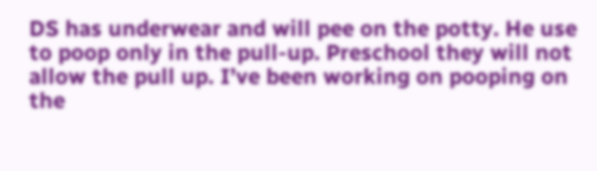DS has underwear and will pee on the potty. He use to poop only in the pull-up. Preschool they will not allow the pull up. I’ve been working on pooping on the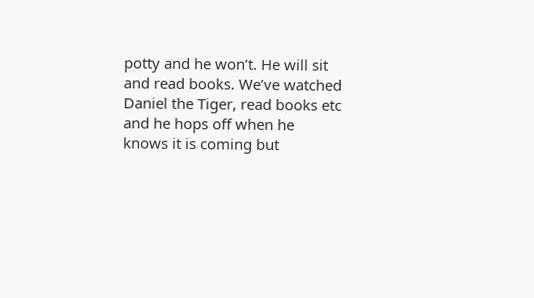potty and he won’t. He will sit and read books. We’ve watched Daniel the Tiger, read books etc and he hops off when he knows it is coming but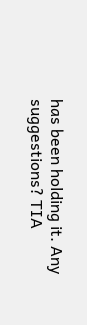has been holding it. Any suggestions? TIA